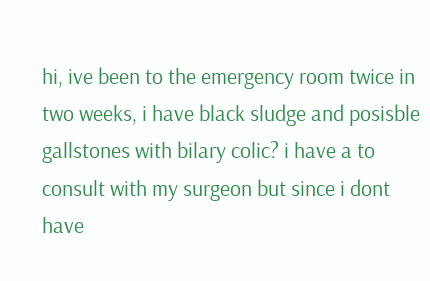hi, ive been to the emergency room twice in two weeks, i have black sludge and posisble gallstones with bilary colic? i have a to consult with my surgeon but since i dont have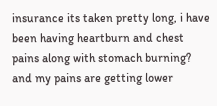insurance its taken pretty long, i have been having heartburn and chest pains along with stomach burning? and my pains are getting lower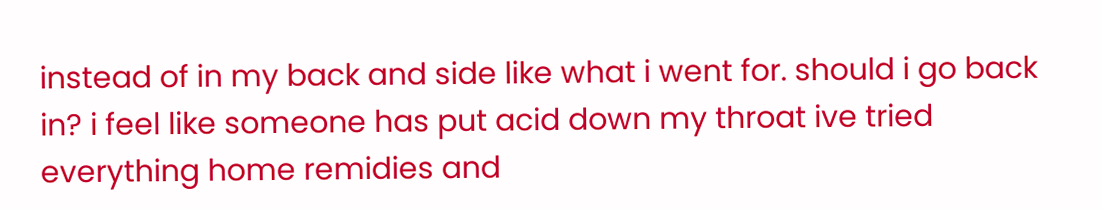instead of in my back and side like what i went for. should i go back in? i feel like someone has put acid down my throat ive tried everything home remidies and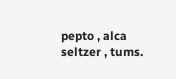pepto , alca seltzer , tums.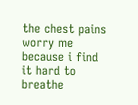the chest pains worry me because i find it hard to breathe